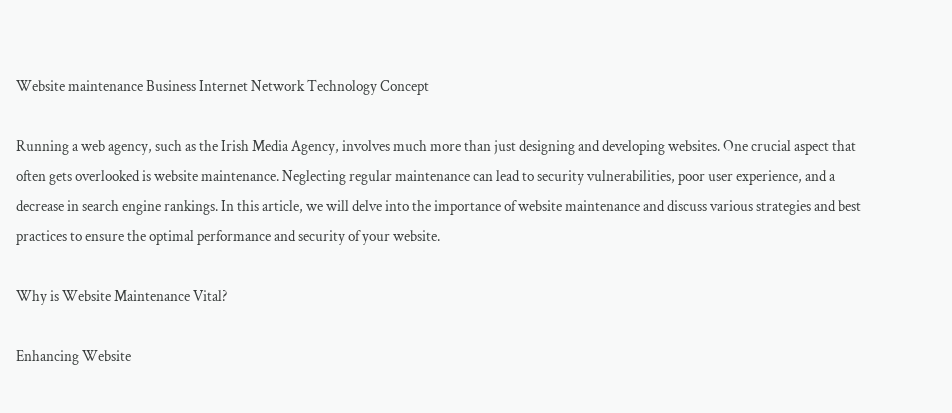Website maintenance Business Internet Network Technology Concept

Running a web agency, such as the Irish Media Agency, involves much more than just designing and developing websites. One crucial aspect that often gets overlooked is website maintenance. Neglecting regular maintenance can lead to security vulnerabilities, poor user experience, and a decrease in search engine rankings. In this article, we will delve into the importance of website maintenance and discuss various strategies and best practices to ensure the optimal performance and security of your website.

Why is Website Maintenance Vital?

Enhancing Website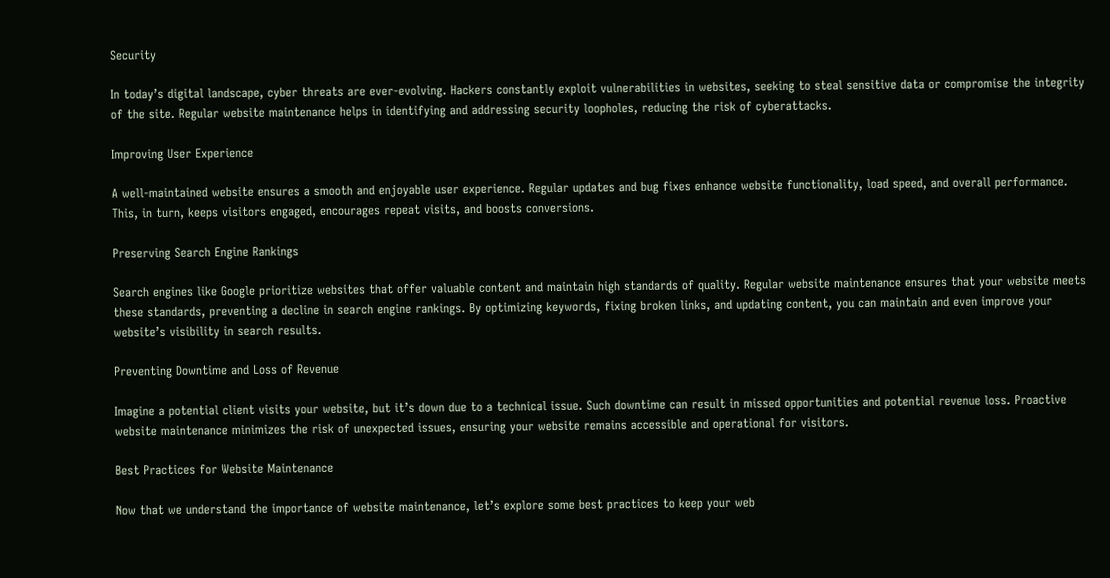Security

In today’s digital landscape, cyber threats are ever-evolving. Hackers constantly exploit vulnerabilities in websites, seeking to steal sensitive data or compromise the integrity of the site. Regular website maintenance helps in identifying and addressing security loopholes, reducing the risk of cyberattacks.

Improving User Experience

A well-maintained website ensures a smooth and enjoyable user experience. Regular updates and bug fixes enhance website functionality, load speed, and overall performance. This, in turn, keeps visitors engaged, encourages repeat visits, and boosts conversions.

Preserving Search Engine Rankings

Search engines like Google prioritize websites that offer valuable content and maintain high standards of quality. Regular website maintenance ensures that your website meets these standards, preventing a decline in search engine rankings. By optimizing keywords, fixing broken links, and updating content, you can maintain and even improve your website’s visibility in search results.

Preventing Downtime and Loss of Revenue

Imagine a potential client visits your website, but it’s down due to a technical issue. Such downtime can result in missed opportunities and potential revenue loss. Proactive website maintenance minimizes the risk of unexpected issues, ensuring your website remains accessible and operational for visitors.

Best Practices for Website Maintenance

Now that we understand the importance of website maintenance, let’s explore some best practices to keep your web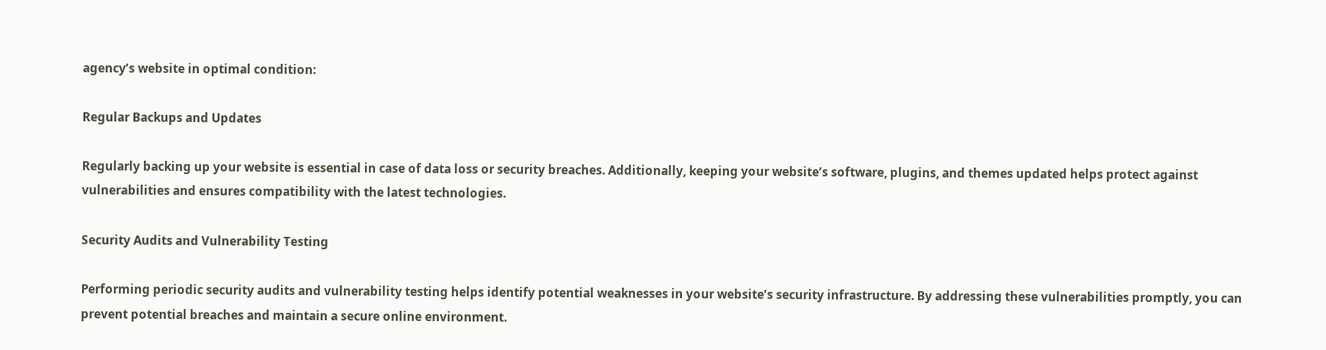agency’s website in optimal condition:

Regular Backups and Updates

Regularly backing up your website is essential in case of data loss or security breaches. Additionally, keeping your website’s software, plugins, and themes updated helps protect against vulnerabilities and ensures compatibility with the latest technologies.

Security Audits and Vulnerability Testing

Performing periodic security audits and vulnerability testing helps identify potential weaknesses in your website’s security infrastructure. By addressing these vulnerabilities promptly, you can prevent potential breaches and maintain a secure online environment.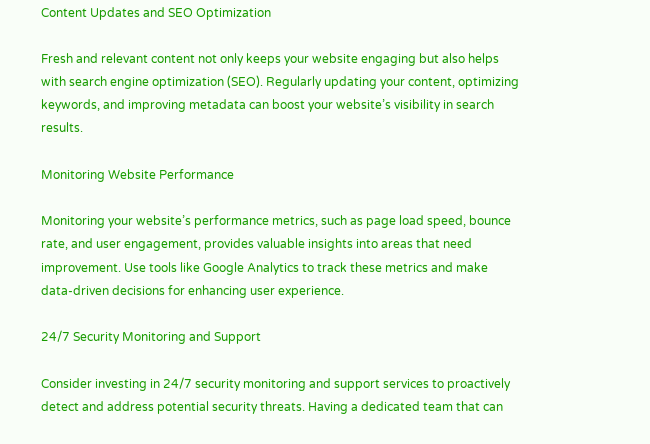Content Updates and SEO Optimization

Fresh and relevant content not only keeps your website engaging but also helps with search engine optimization (SEO). Regularly updating your content, optimizing keywords, and improving metadata can boost your website’s visibility in search results.

Monitoring Website Performance

Monitoring your website’s performance metrics, such as page load speed, bounce rate, and user engagement, provides valuable insights into areas that need improvement. Use tools like Google Analytics to track these metrics and make data-driven decisions for enhancing user experience.

24/7 Security Monitoring and Support

Consider investing in 24/7 security monitoring and support services to proactively detect and address potential security threats. Having a dedicated team that can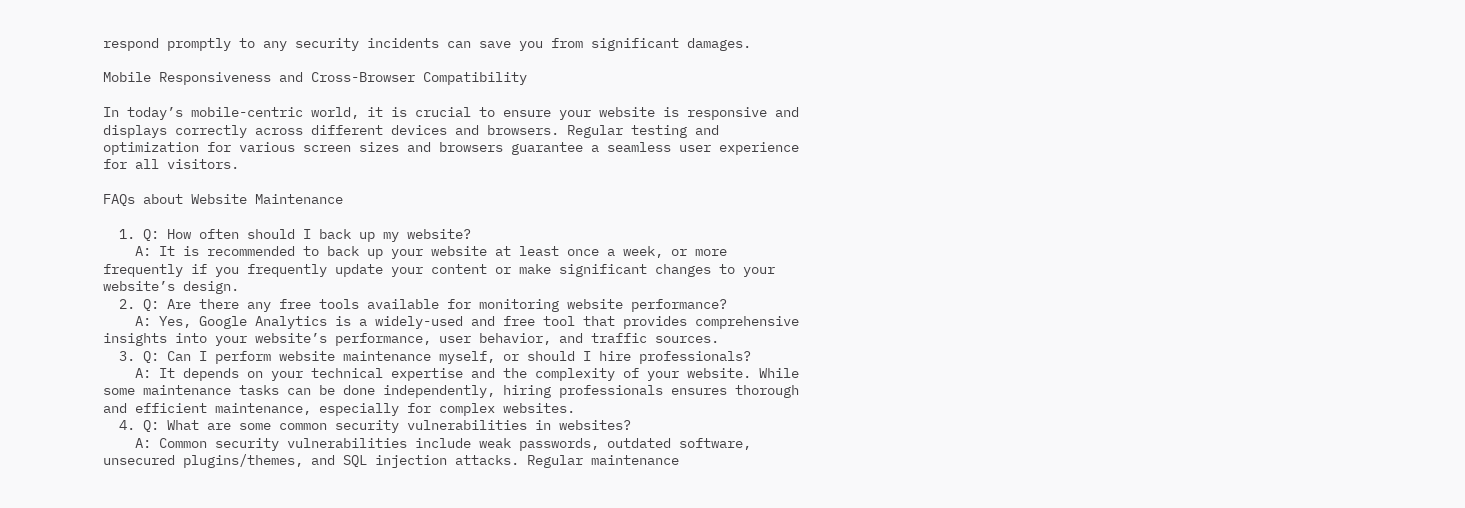respond promptly to any security incidents can save you from significant damages.

Mobile Responsiveness and Cross-Browser Compatibility

In today’s mobile-centric world, it is crucial to ensure your website is responsive and displays correctly across different devices and browsers. Regular testing and optimization for various screen sizes and browsers guarantee a seamless user experience for all visitors.

FAQs about Website Maintenance

  1. Q: How often should I back up my website?
    A: It is recommended to back up your website at least once a week, or more frequently if you frequently update your content or make significant changes to your website’s design.
  2. Q: Are there any free tools available for monitoring website performance?
    A: Yes, Google Analytics is a widely-used and free tool that provides comprehensive insights into your website’s performance, user behavior, and traffic sources.
  3. Q: Can I perform website maintenance myself, or should I hire professionals?
    A: It depends on your technical expertise and the complexity of your website. While some maintenance tasks can be done independently, hiring professionals ensures thorough and efficient maintenance, especially for complex websites.
  4. Q: What are some common security vulnerabilities in websites?
    A: Common security vulnerabilities include weak passwords, outdated software, unsecured plugins/themes, and SQL injection attacks. Regular maintenance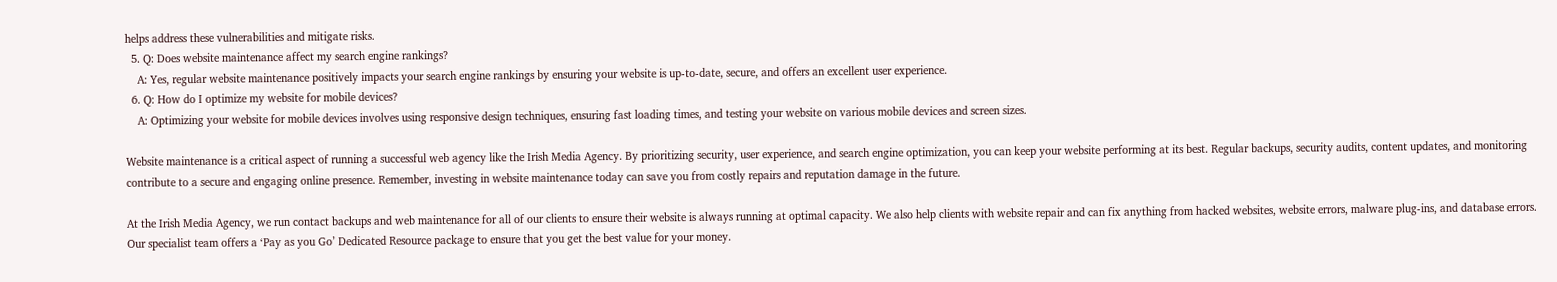helps address these vulnerabilities and mitigate risks.
  5. Q: Does website maintenance affect my search engine rankings?
    A: Yes, regular website maintenance positively impacts your search engine rankings by ensuring your website is up-to-date, secure, and offers an excellent user experience.
  6. Q: How do I optimize my website for mobile devices?
    A: Optimizing your website for mobile devices involves using responsive design techniques, ensuring fast loading times, and testing your website on various mobile devices and screen sizes.

Website maintenance is a critical aspect of running a successful web agency like the Irish Media Agency. By prioritizing security, user experience, and search engine optimization, you can keep your website performing at its best. Regular backups, security audits, content updates, and monitoring contribute to a secure and engaging online presence. Remember, investing in website maintenance today can save you from costly repairs and reputation damage in the future.

At the Irish Media Agency, we run contact backups and web maintenance for all of our clients to ensure their website is always running at optimal capacity. We also help clients with website repair and can fix anything from hacked websites, website errors, malware plug-ins, and database errors. Our specialist team offers a ‘Pay as you Go’ Dedicated Resource package to ensure that you get the best value for your money.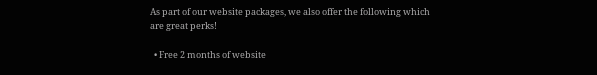As part of our website packages, we also offer the following which are great perks!

  • Free 2 months of website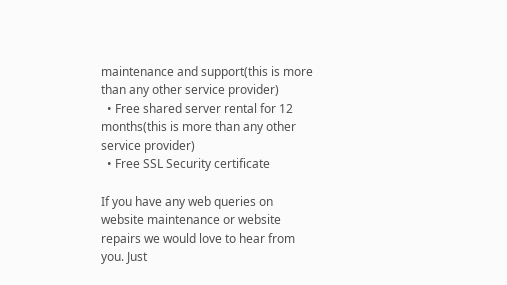maintenance and support(this is more than any other service provider)
  • Free shared server rental for 12 months(this is more than any other service provider)
  • Free SSL Security certificate

If you have any web queries on website maintenance or website repairs we would love to hear from you. Just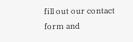fill out our contact form and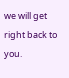we will get right back to you.